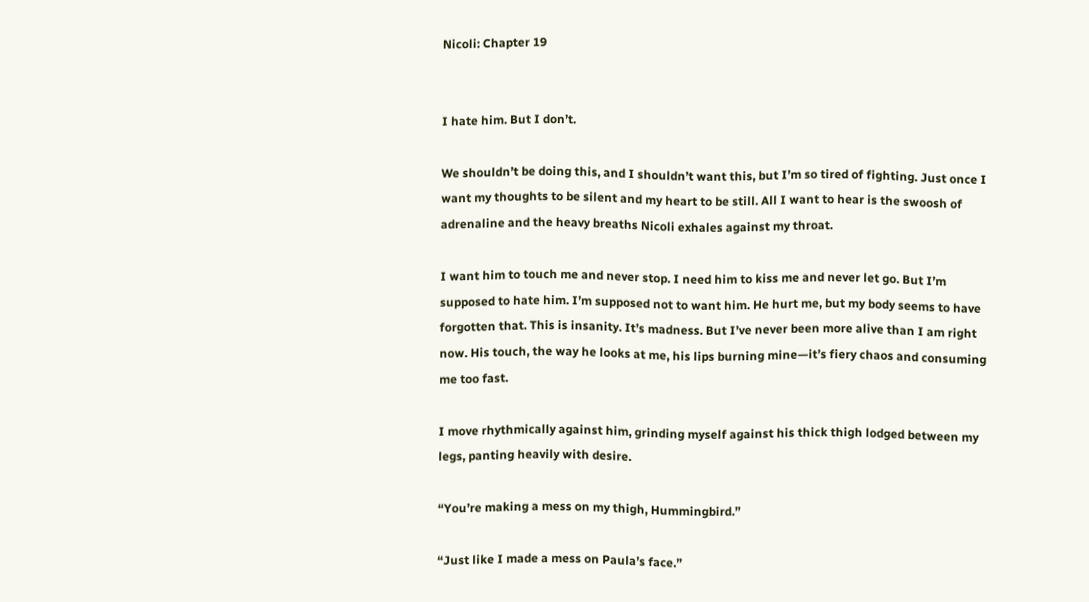Nicoli: Chapter 19


I hate him. But I don’t.

We shouldn’t be doing this, and I shouldn’t want this, but I’m so tired of fighting. Just once I want my thoughts to be silent and my heart to be still. All I want to hear is the swoosh of adrenaline and the heavy breaths Nicoli exhales against my throat.

I want him to touch me and never stop. I need him to kiss me and never let go. But I’m supposed to hate him. I’m supposed not to want him. He hurt me, but my body seems to have forgotten that. This is insanity. It’s madness. But I’ve never been more alive than I am right now. His touch, the way he looks at me, his lips burning mine—it’s fiery chaos and consuming me too fast.

I move rhythmically against him, grinding myself against his thick thigh lodged between my legs, panting heavily with desire.

“You’re making a mess on my thigh, Hummingbird.”

“Just like I made a mess on Paula’s face.”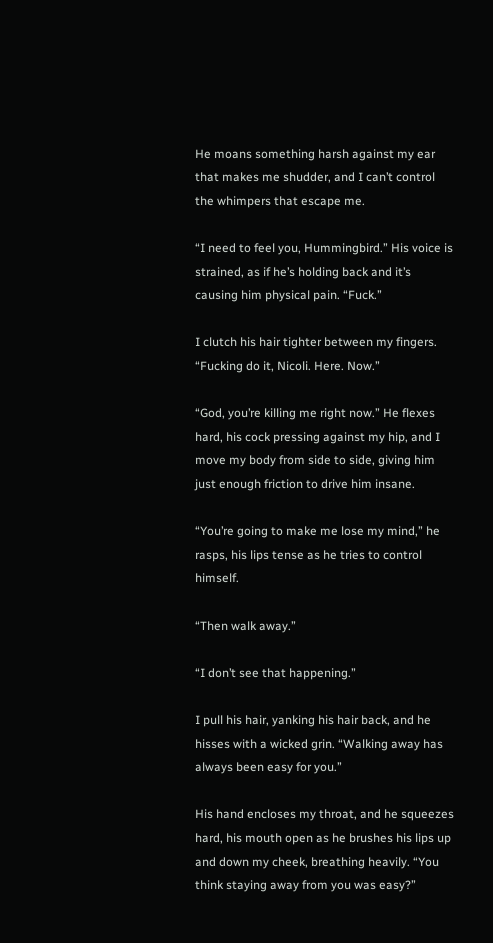He moans something harsh against my ear that makes me shudder, and I can’t control the whimpers that escape me.

“I need to feel you, Hummingbird.” His voice is strained, as if he’s holding back and it’s causing him physical pain. “Fuck.”

I clutch his hair tighter between my fingers. “Fucking do it, Nicoli. Here. Now.”

“God, you’re killing me right now.” He flexes hard, his cock pressing against my hip, and I move my body from side to side, giving him just enough friction to drive him insane.

“You’re going to make me lose my mind,” he rasps, his lips tense as he tries to control himself.

“Then walk away.”

“I don’t see that happening.”

I pull his hair, yanking his hair back, and he hisses with a wicked grin. “Walking away has always been easy for you.”

His hand encloses my throat, and he squeezes hard, his mouth open as he brushes his lips up and down my cheek, breathing heavily. “You think staying away from you was easy?”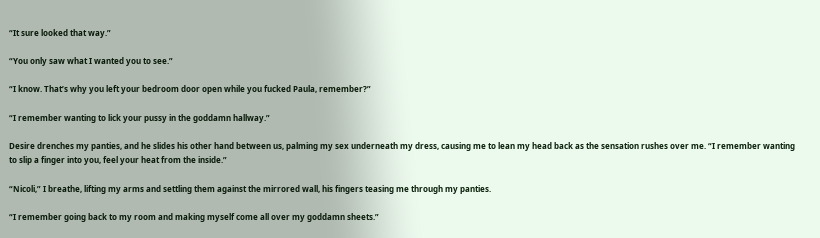“It sure looked that way.”

“You only saw what I wanted you to see.”

“I know. That’s why you left your bedroom door open while you fucked Paula, remember?”

“I remember wanting to lick your pussy in the goddamn hallway.”

Desire drenches my panties, and he slides his other hand between us, palming my sex underneath my dress, causing me to lean my head back as the sensation rushes over me. “I remember wanting to slip a finger into you, feel your heat from the inside.”

“Nicoli,” I breathe, lifting my arms and settling them against the mirrored wall, his fingers teasing me through my panties.

“I remember going back to my room and making myself come all over my goddamn sheets.”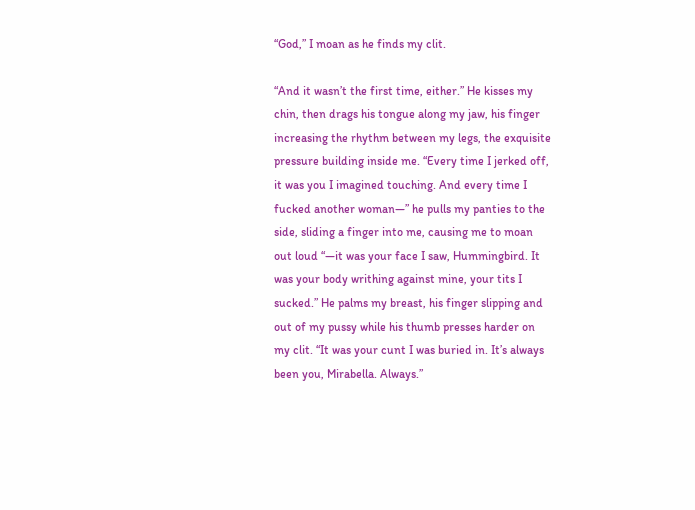“God,” I moan as he finds my clit.

“And it wasn’t the first time, either.” He kisses my chin, then drags his tongue along my jaw, his finger increasing the rhythm between my legs, the exquisite pressure building inside me. “Every time I jerked off, it was you I imagined touching. And every time I fucked another woman—” he pulls my panties to the side, sliding a finger into me, causing me to moan out loud “—it was your face I saw, Hummingbird. It was your body writhing against mine, your tits I sucked.” He palms my breast, his finger slipping and out of my pussy while his thumb presses harder on my clit. “It was your cunt I was buried in. It’s always been you, Mirabella. Always.”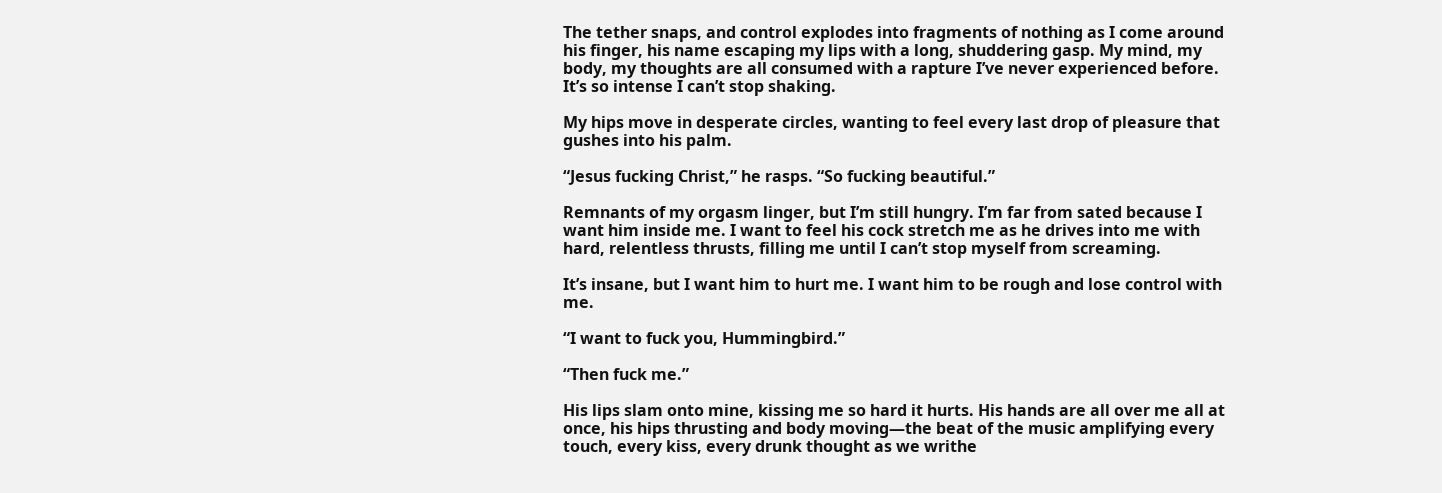The tether snaps, and control explodes into fragments of nothing as I come around his finger, his name escaping my lips with a long, shuddering gasp. My mind, my body, my thoughts are all consumed with a rapture I’ve never experienced before. It’s so intense I can’t stop shaking.

My hips move in desperate circles, wanting to feel every last drop of pleasure that gushes into his palm.

“Jesus fucking Christ,” he rasps. “So fucking beautiful.”

Remnants of my orgasm linger, but I’m still hungry. I’m far from sated because I want him inside me. I want to feel his cock stretch me as he drives into me with hard, relentless thrusts, filling me until I can’t stop myself from screaming.

It’s insane, but I want him to hurt me. I want him to be rough and lose control with me.

“I want to fuck you, Hummingbird.”

“Then fuck me.”

His lips slam onto mine, kissing me so hard it hurts. His hands are all over me all at once, his hips thrusting and body moving—the beat of the music amplifying every touch, every kiss, every drunk thought as we writhe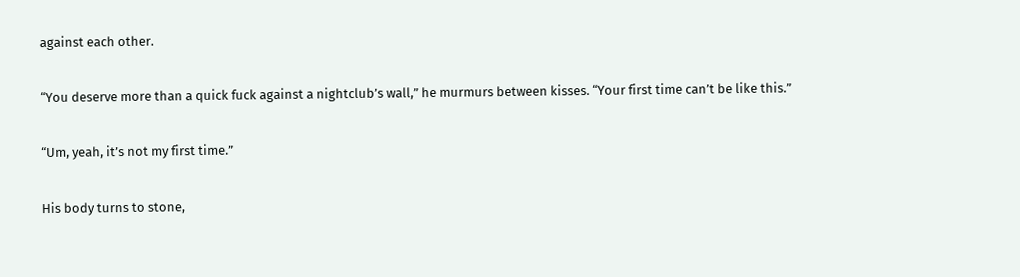against each other.

“You deserve more than a quick fuck against a nightclub’s wall,” he murmurs between kisses. “Your first time can’t be like this.”

“Um, yeah, it’s not my first time.”

His body turns to stone,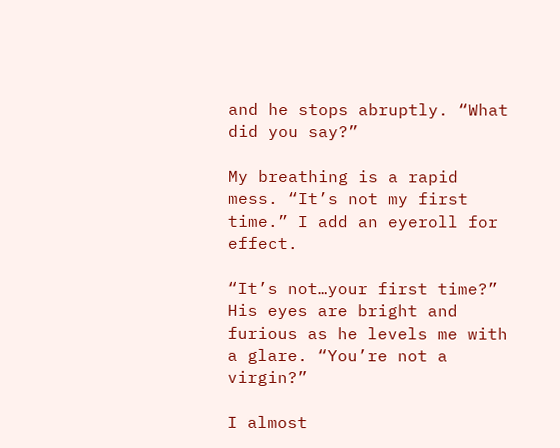and he stops abruptly. “What did you say?”

My breathing is a rapid mess. “It’s not my first time.” I add an eyeroll for effect.

“It’s not…your first time?” His eyes are bright and furious as he levels me with a glare. “You’re not a virgin?”

I almost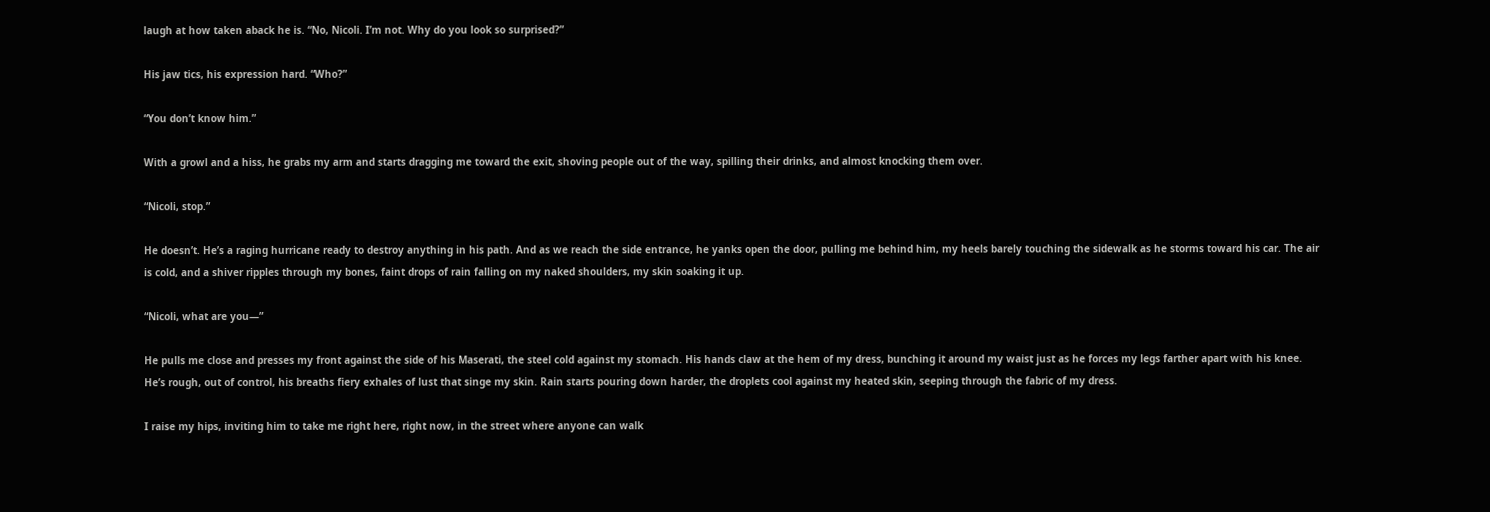laugh at how taken aback he is. “No, Nicoli. I’m not. Why do you look so surprised?”

His jaw tics, his expression hard. “Who?”

“You don’t know him.”

With a growl and a hiss, he grabs my arm and starts dragging me toward the exit, shoving people out of the way, spilling their drinks, and almost knocking them over.

“Nicoli, stop.”

He doesn’t. He’s a raging hurricane ready to destroy anything in his path. And as we reach the side entrance, he yanks open the door, pulling me behind him, my heels barely touching the sidewalk as he storms toward his car. The air is cold, and a shiver ripples through my bones, faint drops of rain falling on my naked shoulders, my skin soaking it up.

“Nicoli, what are you—”

He pulls me close and presses my front against the side of his Maserati, the steel cold against my stomach. His hands claw at the hem of my dress, bunching it around my waist just as he forces my legs farther apart with his knee. He’s rough, out of control, his breaths fiery exhales of lust that singe my skin. Rain starts pouring down harder, the droplets cool against my heated skin, seeping through the fabric of my dress.

I raise my hips, inviting him to take me right here, right now, in the street where anyone can walk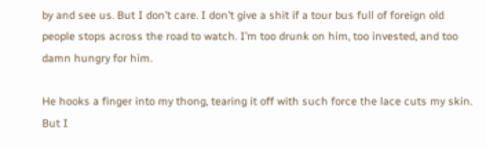by and see us. But I don’t care. I don’t give a shit if a tour bus full of foreign old people stops across the road to watch. I’m too drunk on him, too invested, and too damn hungry for him.

He hooks a finger into my thong, tearing it off with such force the lace cuts my skin. But I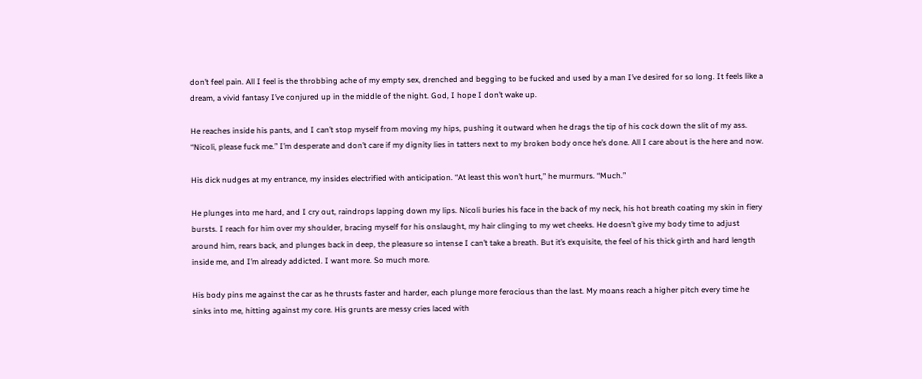don’t feel pain. All I feel is the throbbing ache of my empty sex, drenched and begging to be fucked and used by a man I’ve desired for so long. It feels like a dream, a vivid fantasy I’ve conjured up in the middle of the night. God, I hope I don’t wake up.

He reaches inside his pants, and I can’t stop myself from moving my hips, pushing it outward when he drags the tip of his cock down the slit of my ass. “Nicoli, please fuck me.” I’m desperate and don’t care if my dignity lies in tatters next to my broken body once he’s done. All I care about is the here and now.

His dick nudges at my entrance, my insides electrified with anticipation. “At least this won’t hurt,” he murmurs. “Much.”

He plunges into me hard, and I cry out, raindrops lapping down my lips. Nicoli buries his face in the back of my neck, his hot breath coating my skin in fiery bursts. I reach for him over my shoulder, bracing myself for his onslaught, my hair clinging to my wet cheeks. He doesn’t give my body time to adjust around him, rears back, and plunges back in deep, the pleasure so intense I can’t take a breath. But it’s exquisite, the feel of his thick girth and hard length inside me, and I’m already addicted. I want more. So much more.

His body pins me against the car as he thrusts faster and harder, each plunge more ferocious than the last. My moans reach a higher pitch every time he sinks into me, hitting against my core. His grunts are messy cries laced with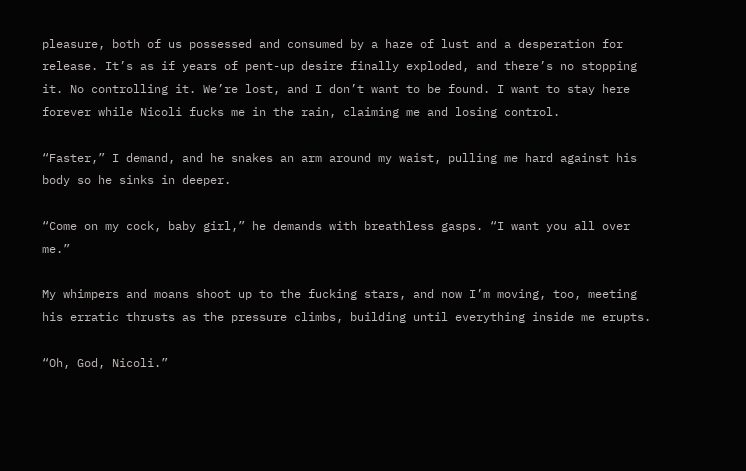pleasure, both of us possessed and consumed by a haze of lust and a desperation for release. It’s as if years of pent-up desire finally exploded, and there’s no stopping it. No controlling it. We’re lost, and I don’t want to be found. I want to stay here forever while Nicoli fucks me in the rain, claiming me and losing control.

“Faster,” I demand, and he snakes an arm around my waist, pulling me hard against his body so he sinks in deeper.

“Come on my cock, baby girl,” he demands with breathless gasps. “I want you all over me.”

My whimpers and moans shoot up to the fucking stars, and now I’m moving, too, meeting his erratic thrusts as the pressure climbs, building until everything inside me erupts.

“Oh, God, Nicoli.”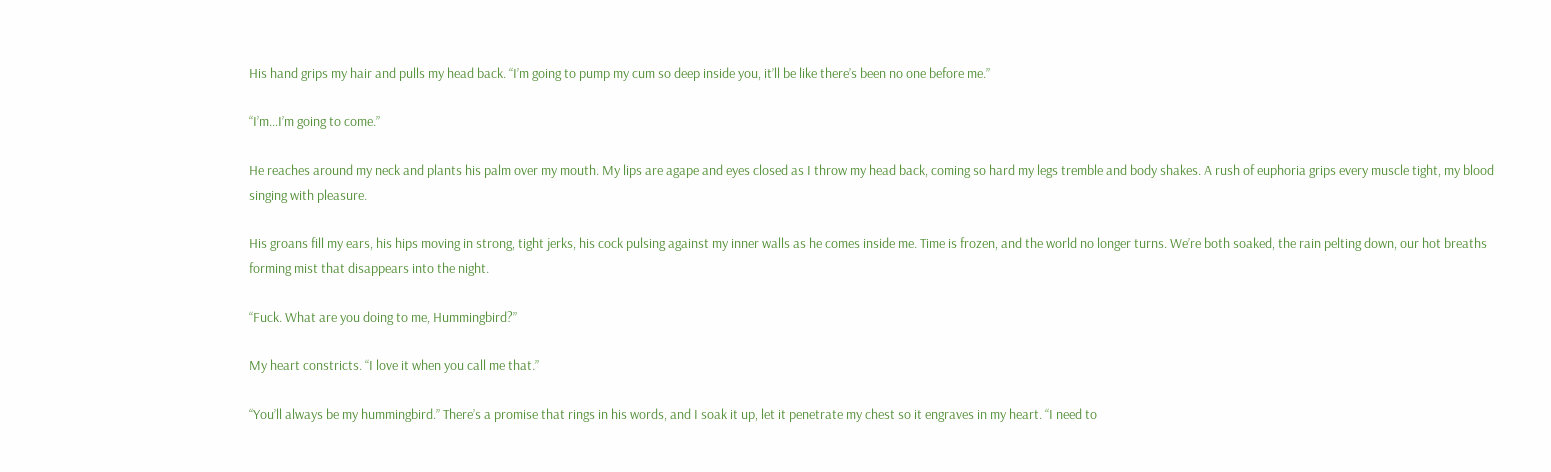His hand grips my hair and pulls my head back. “I’m going to pump my cum so deep inside you, it’ll be like there’s been no one before me.”

“I’m…I’m going to come.”

He reaches around my neck and plants his palm over my mouth. My lips are agape and eyes closed as I throw my head back, coming so hard my legs tremble and body shakes. A rush of euphoria grips every muscle tight, my blood singing with pleasure.

His groans fill my ears, his hips moving in strong, tight jerks, his cock pulsing against my inner walls as he comes inside me. Time is frozen, and the world no longer turns. We’re both soaked, the rain pelting down, our hot breaths forming mist that disappears into the night.

“Fuck. What are you doing to me, Hummingbird?”

My heart constricts. “I love it when you call me that.”

“You’ll always be my hummingbird.” There’s a promise that rings in his words, and I soak it up, let it penetrate my chest so it engraves in my heart. “I need to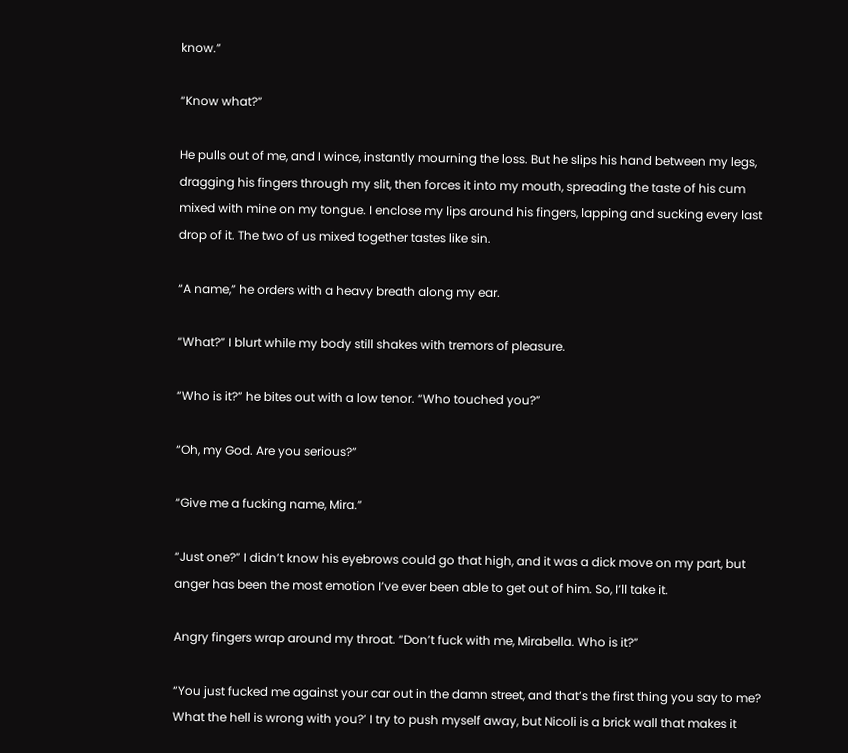know.”

“Know what?”

He pulls out of me, and I wince, instantly mourning the loss. But he slips his hand between my legs, dragging his fingers through my slit, then forces it into my mouth, spreading the taste of his cum mixed with mine on my tongue. I enclose my lips around his fingers, lapping and sucking every last drop of it. The two of us mixed together tastes like sin.

“A name,” he orders with a heavy breath along my ear.

“What?” I blurt while my body still shakes with tremors of pleasure.

“Who is it?” he bites out with a low tenor. “Who touched you?”

“Oh, my God. Are you serious?”

“Give me a fucking name, Mira.”

“Just one?” I didn’t know his eyebrows could go that high, and it was a dick move on my part, but anger has been the most emotion I’ve ever been able to get out of him. So, I’ll take it.

Angry fingers wrap around my throat. “Don’t fuck with me, Mirabella. Who is it?”

“You just fucked me against your car out in the damn street, and that’s the first thing you say to me? What the hell is wrong with you?’ I try to push myself away, but Nicoli is a brick wall that makes it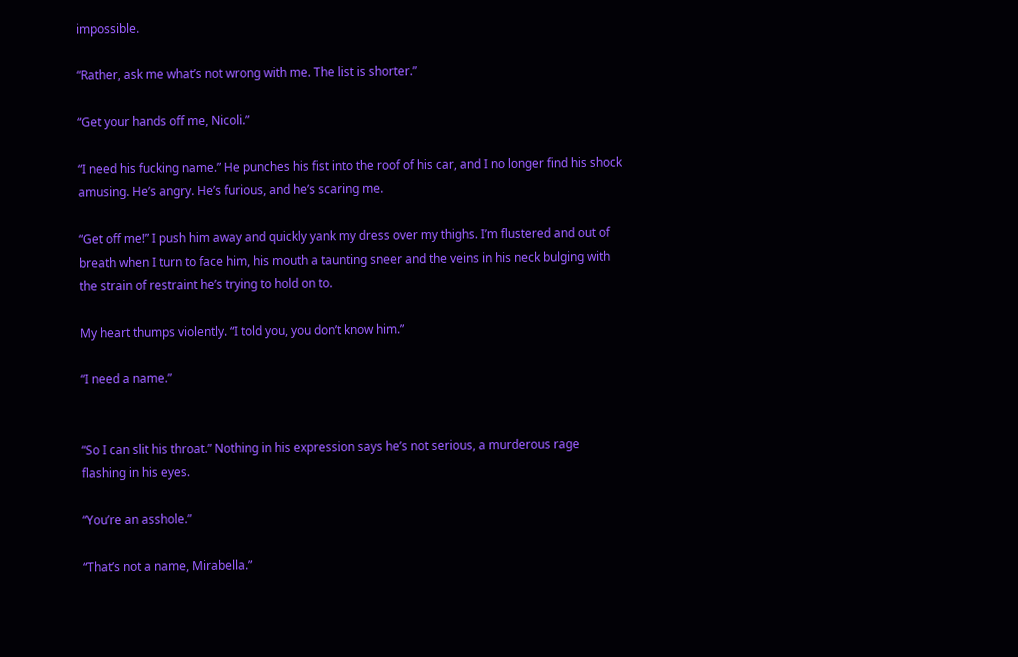impossible.

“Rather, ask me what’s not wrong with me. The list is shorter.”

“Get your hands off me, Nicoli.”

“I need his fucking name.” He punches his fist into the roof of his car, and I no longer find his shock amusing. He’s angry. He’s furious, and he’s scaring me.

“Get off me!” I push him away and quickly yank my dress over my thighs. I’m flustered and out of breath when I turn to face him, his mouth a taunting sneer and the veins in his neck bulging with the strain of restraint he’s trying to hold on to.

My heart thumps violently. “I told you, you don’t know him.”

“I need a name.”


“So I can slit his throat.” Nothing in his expression says he’s not serious, a murderous rage flashing in his eyes.

“You’re an asshole.”

“That’s not a name, Mirabella.”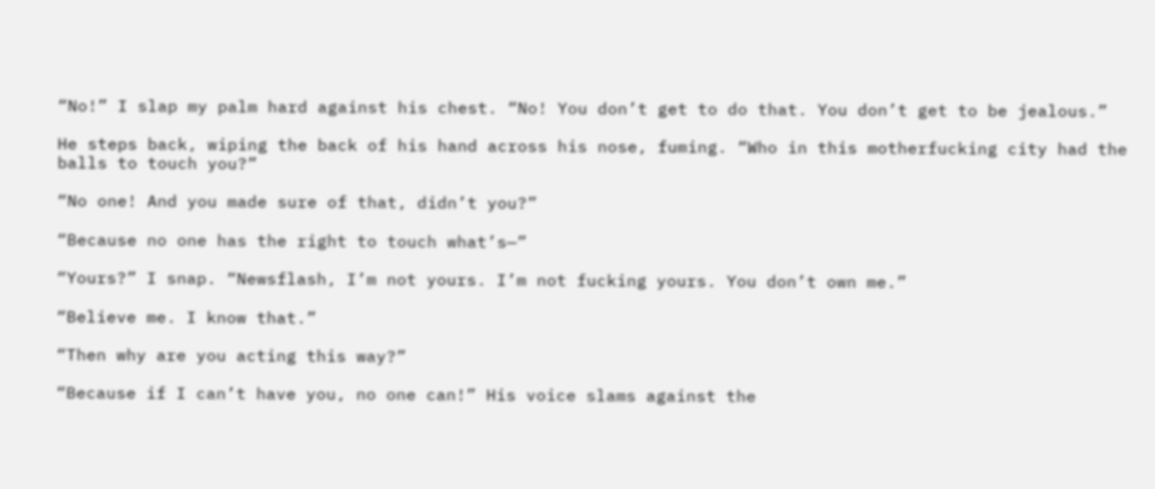“No!” I slap my palm hard against his chest. “No! You don’t get to do that. You don’t get to be jealous.”

He steps back, wiping the back of his hand across his nose, fuming. “Who in this motherfucking city had the balls to touch you?”

“No one! And you made sure of that, didn’t you?”

“Because no one has the right to touch what’s—”

“Yours?” I snap. “Newsflash, I’m not yours. I’m not fucking yours. You don’t own me.”

“Believe me. I know that.”

“Then why are you acting this way?”

“Because if I can’t have you, no one can!” His voice slams against the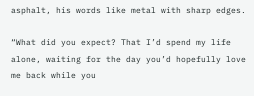asphalt, his words like metal with sharp edges.

“What did you expect? That I’d spend my life alone, waiting for the day you’d hopefully love me back while you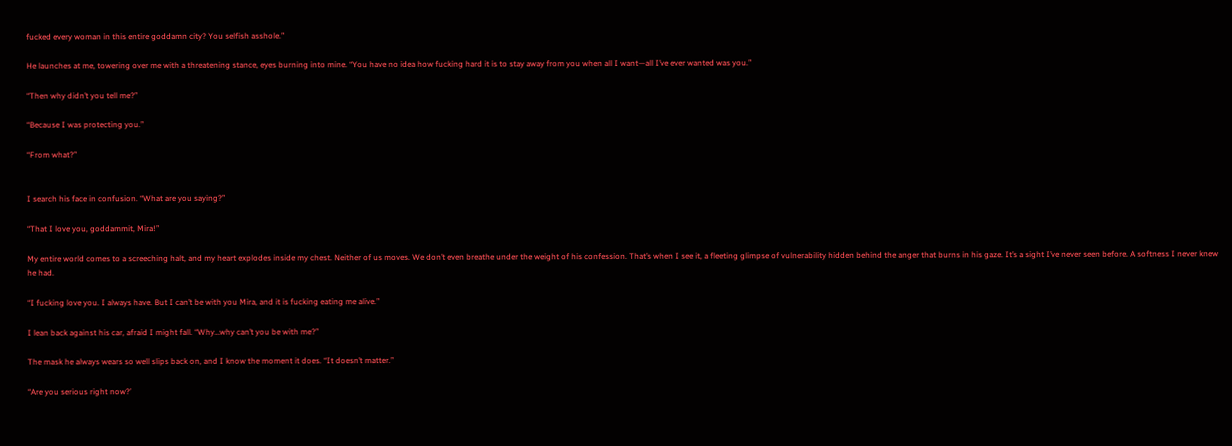fucked every woman in this entire goddamn city? You selfish asshole.”

He launches at me, towering over me with a threatening stance, eyes burning into mine. “You have no idea how fucking hard it is to stay away from you when all I want—all I’ve ever wanted was you.”

“Then why didn’t you tell me?”

“Because I was protecting you.”

“From what?”


I search his face in confusion. “What are you saying?”

“That I love you, goddammit, Mira!”

My entire world comes to a screeching halt, and my heart explodes inside my chest. Neither of us moves. We don’t even breathe under the weight of his confession. That’s when I see it, a fleeting glimpse of vulnerability hidden behind the anger that burns in his gaze. It’s a sight I’ve never seen before. A softness I never knew he had.

“I fucking love you. I always have. But I can’t be with you Mira, and it is fucking eating me alive.”

I lean back against his car, afraid I might fall. “Why…why can’t you be with me?”

The mask he always wears so well slips back on, and I know the moment it does. “It doesn’t matter.”

“Are you serious right now?’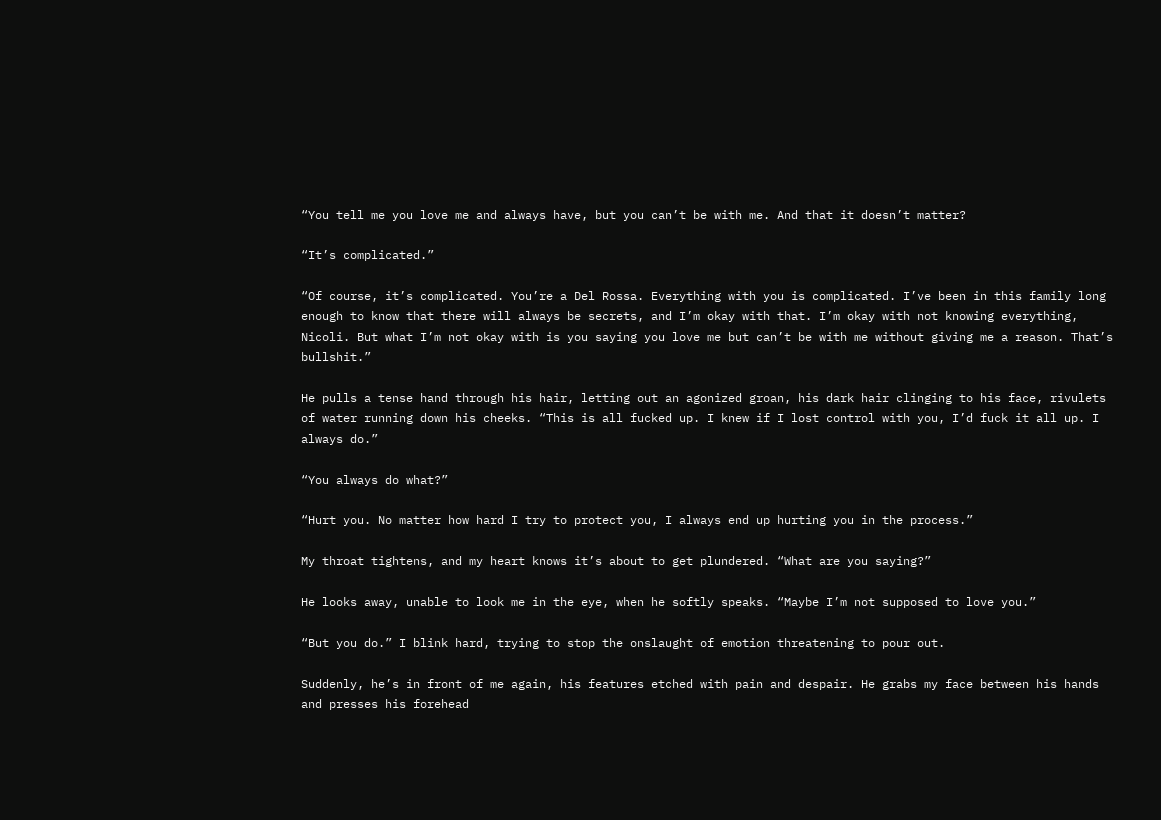“You tell me you love me and always have, but you can’t be with me. And that it doesn’t matter?

“It’s complicated.”

“Of course, it’s complicated. You’re a Del Rossa. Everything with you is complicated. I’ve been in this family long enough to know that there will always be secrets, and I’m okay with that. I’m okay with not knowing everything, Nicoli. But what I’m not okay with is you saying you love me but can’t be with me without giving me a reason. That’s bullshit.”

He pulls a tense hand through his hair, letting out an agonized groan, his dark hair clinging to his face, rivulets of water running down his cheeks. “This is all fucked up. I knew if I lost control with you, I’d fuck it all up. I always do.”

“You always do what?”

“Hurt you. No matter how hard I try to protect you, I always end up hurting you in the process.”

My throat tightens, and my heart knows it’s about to get plundered. “What are you saying?”

He looks away, unable to look me in the eye, when he softly speaks. “Maybe I’m not supposed to love you.”

“But you do.” I blink hard, trying to stop the onslaught of emotion threatening to pour out.

Suddenly, he’s in front of me again, his features etched with pain and despair. He grabs my face between his hands and presses his forehead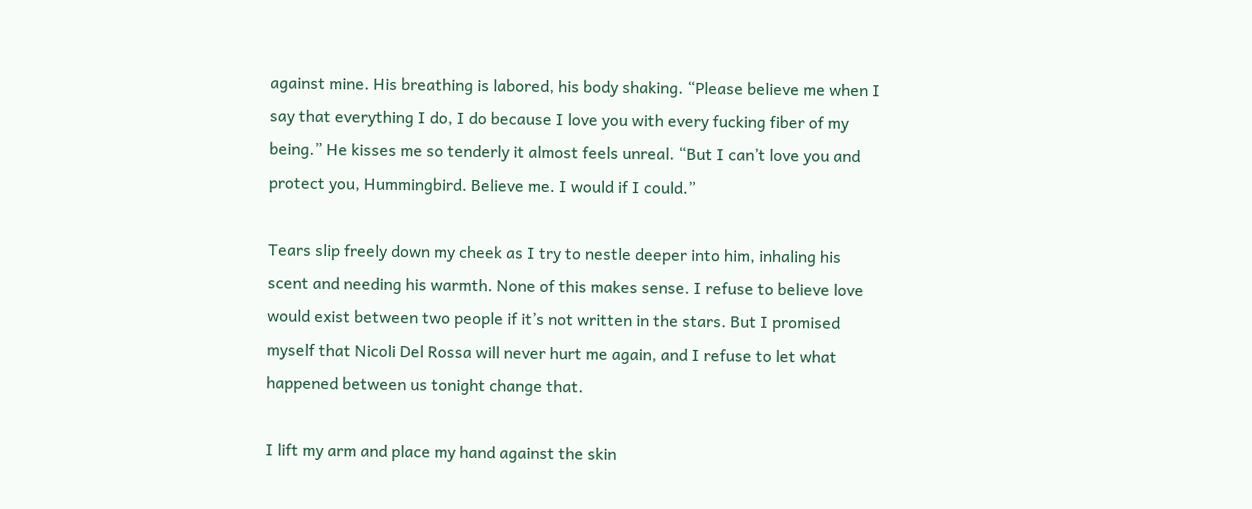against mine. His breathing is labored, his body shaking. “Please believe me when I say that everything I do, I do because I love you with every fucking fiber of my being.” He kisses me so tenderly it almost feels unreal. “But I can’t love you and protect you, Hummingbird. Believe me. I would if I could.”

Tears slip freely down my cheek as I try to nestle deeper into him, inhaling his scent and needing his warmth. None of this makes sense. I refuse to believe love would exist between two people if it’s not written in the stars. But I promised myself that Nicoli Del Rossa will never hurt me again, and I refuse to let what happened between us tonight change that.

I lift my arm and place my hand against the skin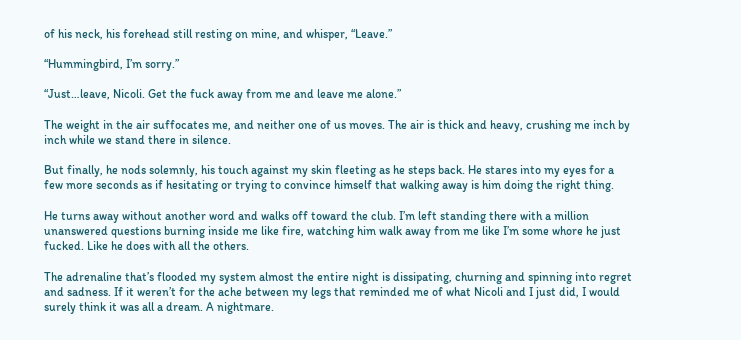of his neck, his forehead still resting on mine, and whisper, “Leave.”

“Hummingbird, I’m sorry.”

“Just…leave, Nicoli. Get the fuck away from me and leave me alone.”

The weight in the air suffocates me, and neither one of us moves. The air is thick and heavy, crushing me inch by inch while we stand there in silence.

But finally, he nods solemnly, his touch against my skin fleeting as he steps back. He stares into my eyes for a few more seconds as if hesitating or trying to convince himself that walking away is him doing the right thing.

He turns away without another word and walks off toward the club. I’m left standing there with a million unanswered questions burning inside me like fire, watching him walk away from me like I’m some whore he just fucked. Like he does with all the others.

The adrenaline that’s flooded my system almost the entire night is dissipating, churning and spinning into regret and sadness. If it weren’t for the ache between my legs that reminded me of what Nicoli and I just did, I would surely think it was all a dream. A nightmare.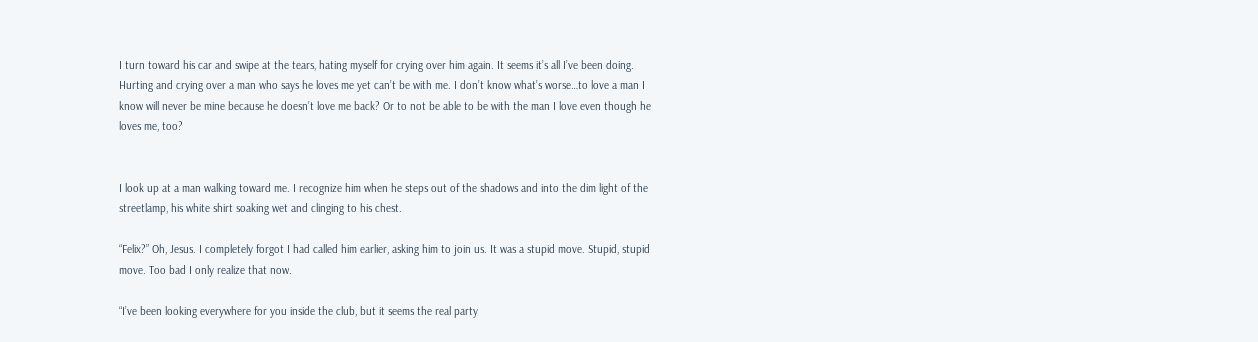I turn toward his car and swipe at the tears, hating myself for crying over him again. It seems it’s all I’ve been doing. Hurting and crying over a man who says he loves me yet can’t be with me. I don’t know what’s worse…to love a man I know will never be mine because he doesn’t love me back? Or to not be able to be with the man I love even though he loves me, too?


I look up at a man walking toward me. I recognize him when he steps out of the shadows and into the dim light of the streetlamp, his white shirt soaking wet and clinging to his chest.

“Felix?” Oh, Jesus. I completely forgot I had called him earlier, asking him to join us. It was a stupid move. Stupid, stupid move. Too bad I only realize that now.

“I’ve been looking everywhere for you inside the club, but it seems the real party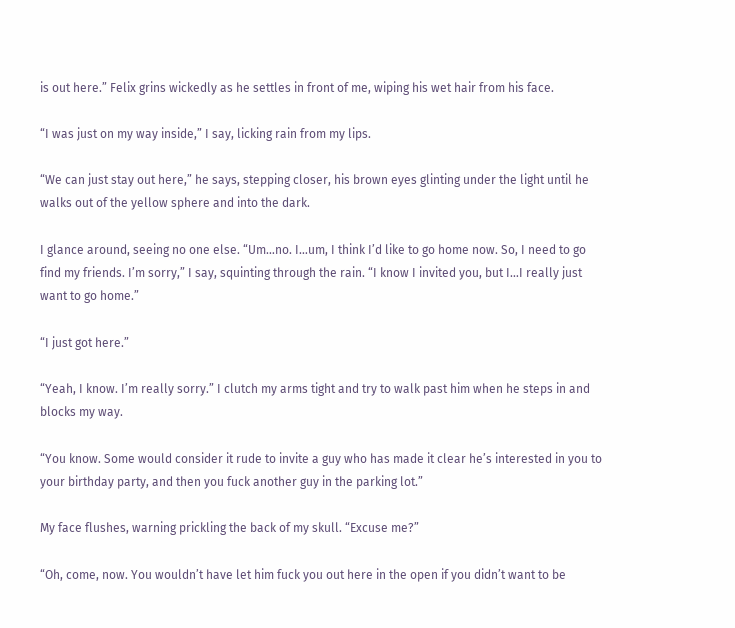is out here.” Felix grins wickedly as he settles in front of me, wiping his wet hair from his face.

“I was just on my way inside,” I say, licking rain from my lips.

“We can just stay out here,” he says, stepping closer, his brown eyes glinting under the light until he walks out of the yellow sphere and into the dark.

I glance around, seeing no one else. “Um…no. I…um, I think I’d like to go home now. So, I need to go find my friends. I’m sorry,” I say, squinting through the rain. “I know I invited you, but I…I really just want to go home.”

“I just got here.”

“Yeah, I know. I’m really sorry.” I clutch my arms tight and try to walk past him when he steps in and blocks my way.

“You know. Some would consider it rude to invite a guy who has made it clear he’s interested in you to your birthday party, and then you fuck another guy in the parking lot.”

My face flushes, warning prickling the back of my skull. “Excuse me?”

“Oh, come, now. You wouldn’t have let him fuck you out here in the open if you didn’t want to be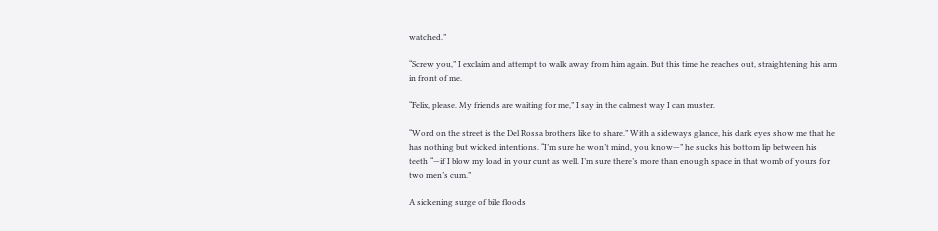watched.”

“Screw you,” I exclaim and attempt to walk away from him again. But this time he reaches out, straightening his arm in front of me.

“Felix, please. My friends are waiting for me,” I say in the calmest way I can muster.

“Word on the street is the Del Rossa brothers like to share.” With a sideways glance, his dark eyes show me that he has nothing but wicked intentions. “I’m sure he won’t mind, you know—” he sucks his bottom lip between his teeth “—if I blow my load in your cunt as well. I’m sure there’s more than enough space in that womb of yours for two men’s cum.”

A sickening surge of bile floods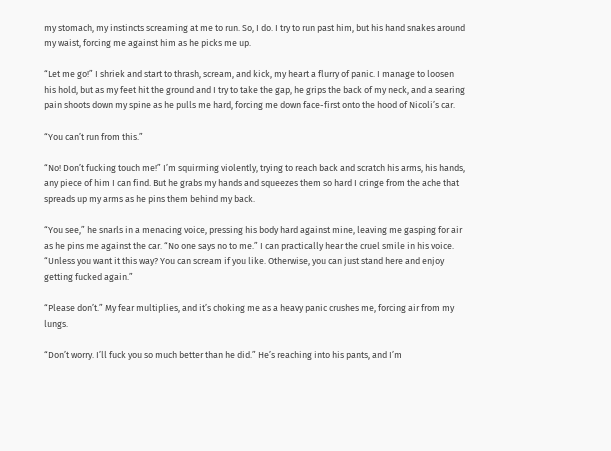my stomach, my instincts screaming at me to run. So, I do. I try to run past him, but his hand snakes around my waist, forcing me against him as he picks me up.

“Let me go!” I shriek and start to thrash, scream, and kick, my heart a flurry of panic. I manage to loosen his hold, but as my feet hit the ground and I try to take the gap, he grips the back of my neck, and a searing pain shoots down my spine as he pulls me hard, forcing me down face-first onto the hood of Nicoli’s car.

“You can’t run from this.”

“No! Don’t fucking touch me!” I’m squirming violently, trying to reach back and scratch his arms, his hands, any piece of him I can find. But he grabs my hands and squeezes them so hard I cringe from the ache that spreads up my arms as he pins them behind my back.

“You see,” he snarls in a menacing voice, pressing his body hard against mine, leaving me gasping for air as he pins me against the car. “No one says no to me.” I can practically hear the cruel smile in his voice. “Unless you want it this way? You can scream if you like. Otherwise, you can just stand here and enjoy getting fucked again.”

“Please don’t.” My fear multiplies, and it’s choking me as a heavy panic crushes me, forcing air from my lungs.

“Don’t worry. I’ll fuck you so much better than he did.” He’s reaching into his pants, and I’m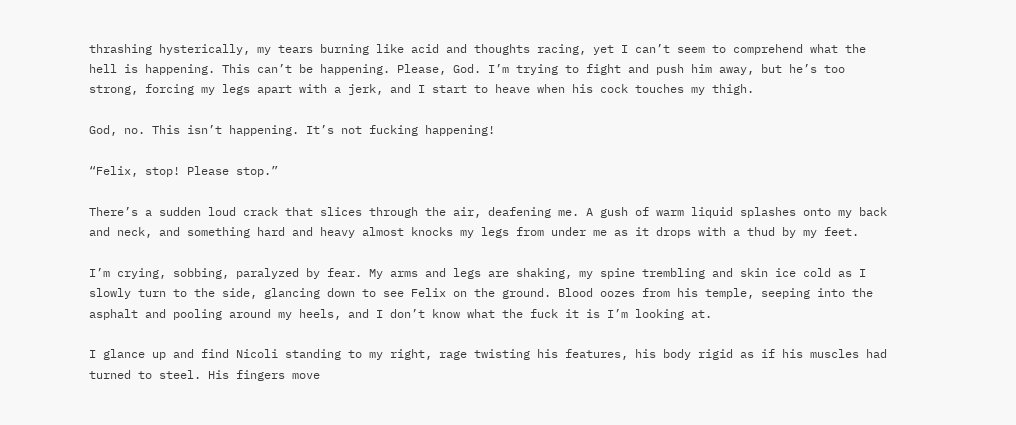thrashing hysterically, my tears burning like acid and thoughts racing, yet I can’t seem to comprehend what the hell is happening. This can’t be happening. Please, God. I’m trying to fight and push him away, but he’s too strong, forcing my legs apart with a jerk, and I start to heave when his cock touches my thigh.

God, no. This isn’t happening. It’s not fucking happening!

“Felix, stop! Please stop.”

There’s a sudden loud crack that slices through the air, deafening me. A gush of warm liquid splashes onto my back and neck, and something hard and heavy almost knocks my legs from under me as it drops with a thud by my feet.

I’m crying, sobbing, paralyzed by fear. My arms and legs are shaking, my spine trembling and skin ice cold as I slowly turn to the side, glancing down to see Felix on the ground. Blood oozes from his temple, seeping into the asphalt and pooling around my heels, and I don’t know what the fuck it is I’m looking at.

I glance up and find Nicoli standing to my right, rage twisting his features, his body rigid as if his muscles had turned to steel. His fingers move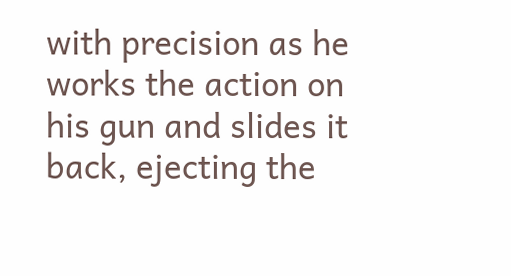with precision as he works the action on his gun and slides it back, ejecting the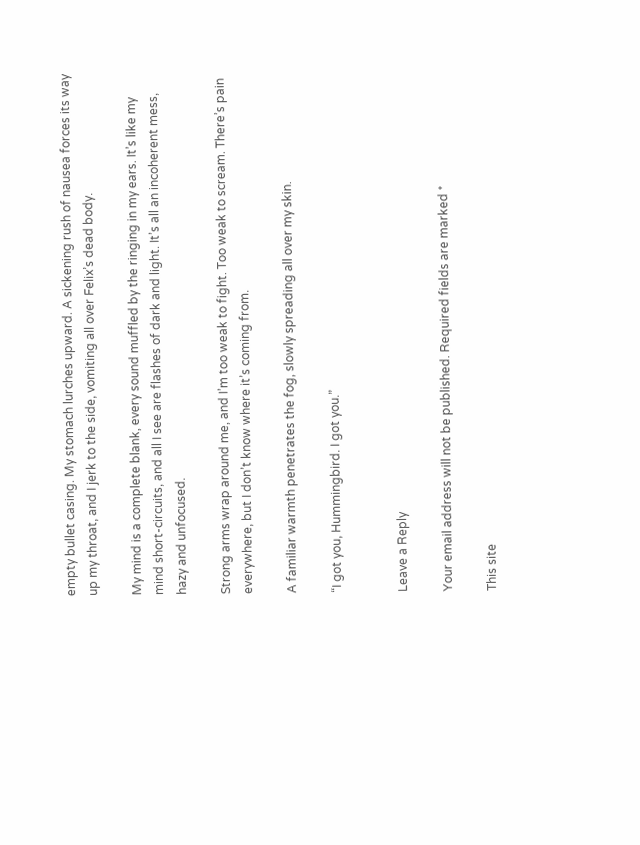empty bullet casing. My stomach lurches upward. A sickening rush of nausea forces its way up my throat, and I jerk to the side, vomiting all over Felix’s dead body.

My mind is a complete blank, every sound muffled by the ringing in my ears. It’s like my mind short-circuits, and all I see are flashes of dark and light. It’s all an incoherent mess, hazy and unfocused.

Strong arms wrap around me, and I’m too weak to fight. Too weak to scream. There’s pain everywhere, but I don’t know where it’s coming from.

A familiar warmth penetrates the fog, slowly spreading all over my skin.

“I got you, Hummingbird. I got you.”


Leave a Reply

Your email address will not be published. Required fields are marked *

This site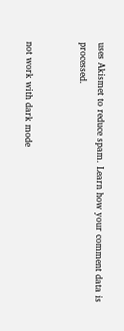uses Akismet to reduce spam. Learn how your comment data is processed.


not work with dark mode